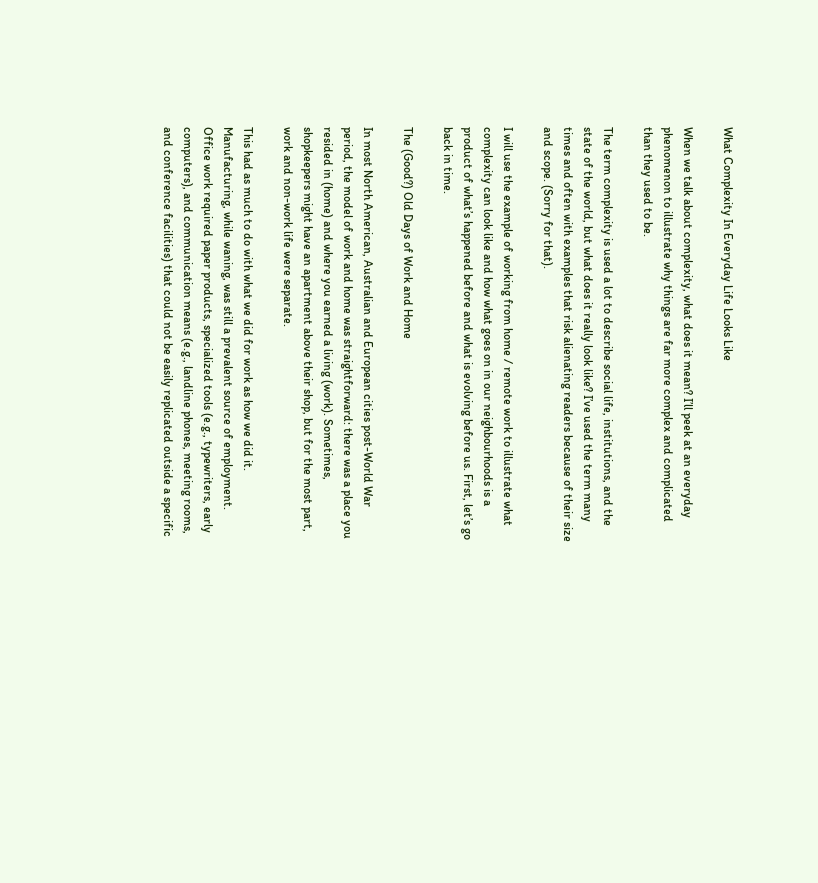What Complexity In Everyday Life Looks Like

When we talk about complexity, what does it mean? I’ll peek at an everyday phenomenon to illustrate why things are far more complex and complicated than they used to be.

The term complexity is used a lot to describe social life, institutions, and the state of the world, but what does it really look like? I’ve used the term many times and often with examples that risk alienating readers because of their size and scope. (Sorry for that).

I will use the example of working from home / remote work to illustrate what complexity can look like and how what goes on in our neighbourhoods is a product of what’s happened before and what is evolving before us. First, let’s go back in time.

The (Good?) Old Days of Work and Home

In most North American, Australian and European cities post-World War period, the model of work and home was straightforward: there was a place you resided in (home) and where you earned a living (work). Sometimes, shopkeepers might have an apartment above their shop, but for the most part, work and non-work life were separate.

This had as much to do with what we did for work as how we did it. Manufacturing, while waning, was still a prevalent source of employment. Office work required paper products, specialized tools (e.g., typewriters, early computers), and communication means (e.g., landline phones, meeting rooms, and conference facilities) that could not be easily replicated outside a specific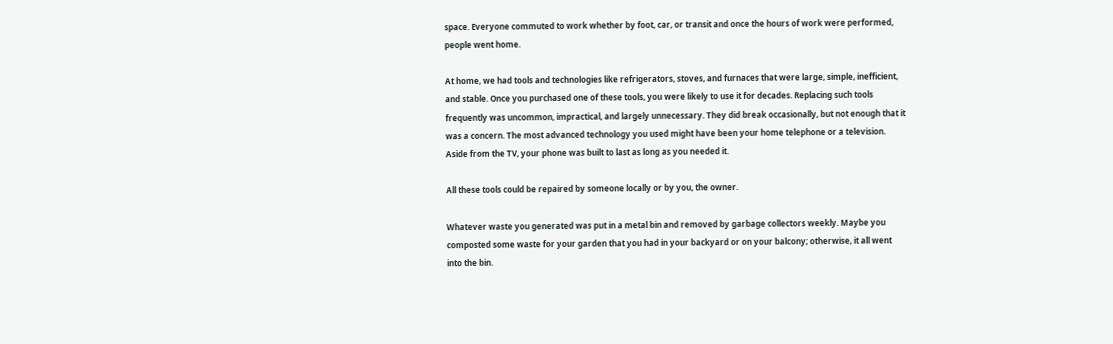space. Everyone commuted to work whether by foot, car, or transit and once the hours of work were performed, people went home.

At home, we had tools and technologies like refrigerators, stoves, and furnaces that were large, simple, inefficient, and stable. Once you purchased one of these tools, you were likely to use it for decades. Replacing such tools frequently was uncommon, impractical, and largely unnecessary. They did break occasionally, but not enough that it was a concern. The most advanced technology you used might have been your home telephone or a television. Aside from the TV, your phone was built to last as long as you needed it.

All these tools could be repaired by someone locally or by you, the owner.

Whatever waste you generated was put in a metal bin and removed by garbage collectors weekly. Maybe you composted some waste for your garden that you had in your backyard or on your balcony; otherwise, it all went into the bin.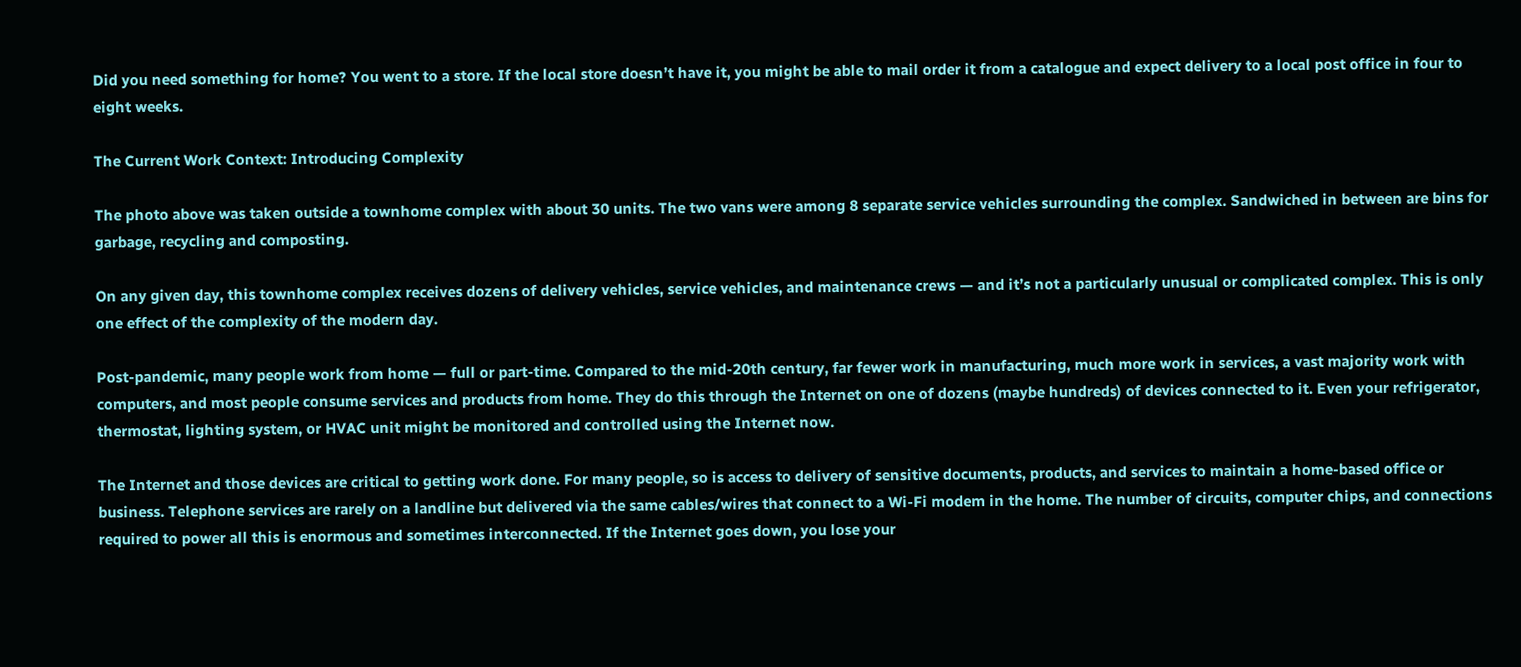Did you need something for home? You went to a store. If the local store doesn’t have it, you might be able to mail order it from a catalogue and expect delivery to a local post office in four to eight weeks.

The Current Work Context: Introducing Complexity

The photo above was taken outside a townhome complex with about 30 units. The two vans were among 8 separate service vehicles surrounding the complex. Sandwiched in between are bins for garbage, recycling and composting.

On any given day, this townhome complex receives dozens of delivery vehicles, service vehicles, and maintenance crews — and it’s not a particularly unusual or complicated complex. This is only one effect of the complexity of the modern day.

Post-pandemic, many people work from home — full or part-time. Compared to the mid-20th century, far fewer work in manufacturing, much more work in services, a vast majority work with computers, and most people consume services and products from home. They do this through the Internet on one of dozens (maybe hundreds) of devices connected to it. Even your refrigerator, thermostat, lighting system, or HVAC unit might be monitored and controlled using the Internet now.

The Internet and those devices are critical to getting work done. For many people, so is access to delivery of sensitive documents, products, and services to maintain a home-based office or business. Telephone services are rarely on a landline but delivered via the same cables/wires that connect to a Wi-Fi modem in the home. The number of circuits, computer chips, and connections required to power all this is enormous and sometimes interconnected. If the Internet goes down, you lose your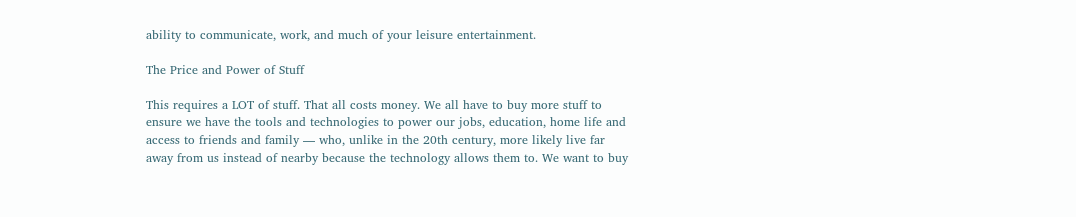ability to communicate, work, and much of your leisure entertainment.

The Price and Power of Stuff

This requires a LOT of stuff. That all costs money. We all have to buy more stuff to ensure we have the tools and technologies to power our jobs, education, home life and access to friends and family — who, unlike in the 20th century, more likely live far away from us instead of nearby because the technology allows them to. We want to buy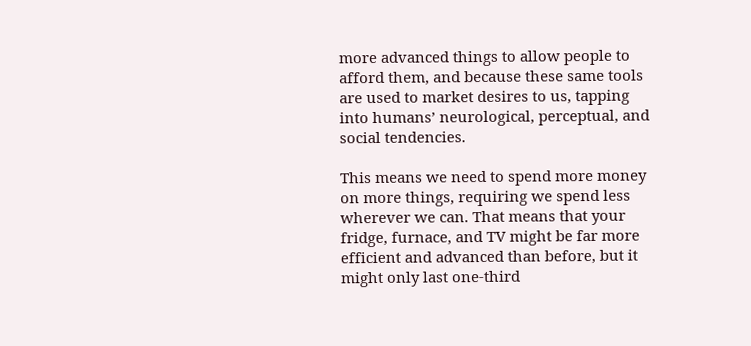more advanced things to allow people to afford them, and because these same tools are used to market desires to us, tapping into humans’ neurological, perceptual, and social tendencies.

This means we need to spend more money on more things, requiring we spend less wherever we can. That means that your fridge, furnace, and TV might be far more efficient and advanced than before, but it might only last one-third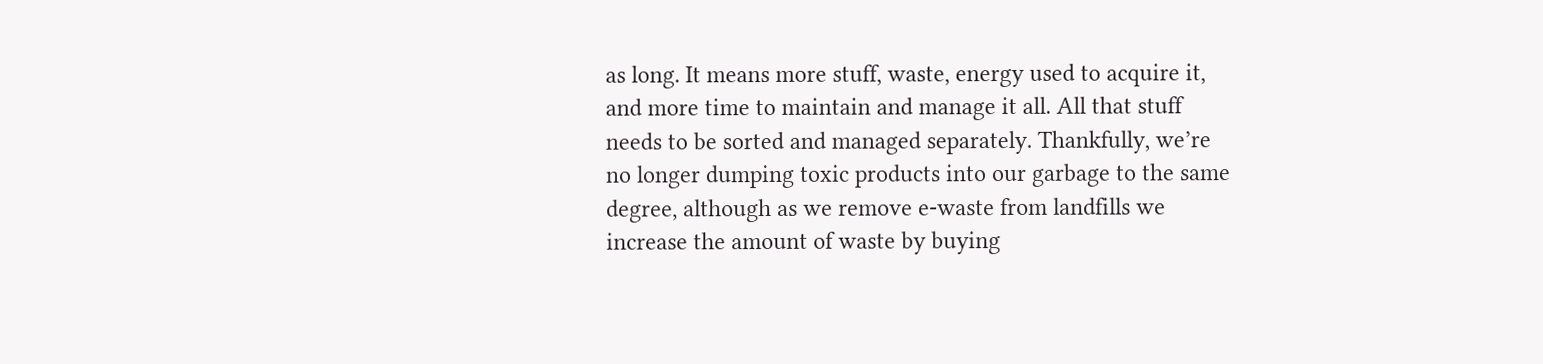as long. It means more stuff, waste, energy used to acquire it, and more time to maintain and manage it all. All that stuff needs to be sorted and managed separately. Thankfully, we’re no longer dumping toxic products into our garbage to the same degree, although as we remove e-waste from landfills we increase the amount of waste by buying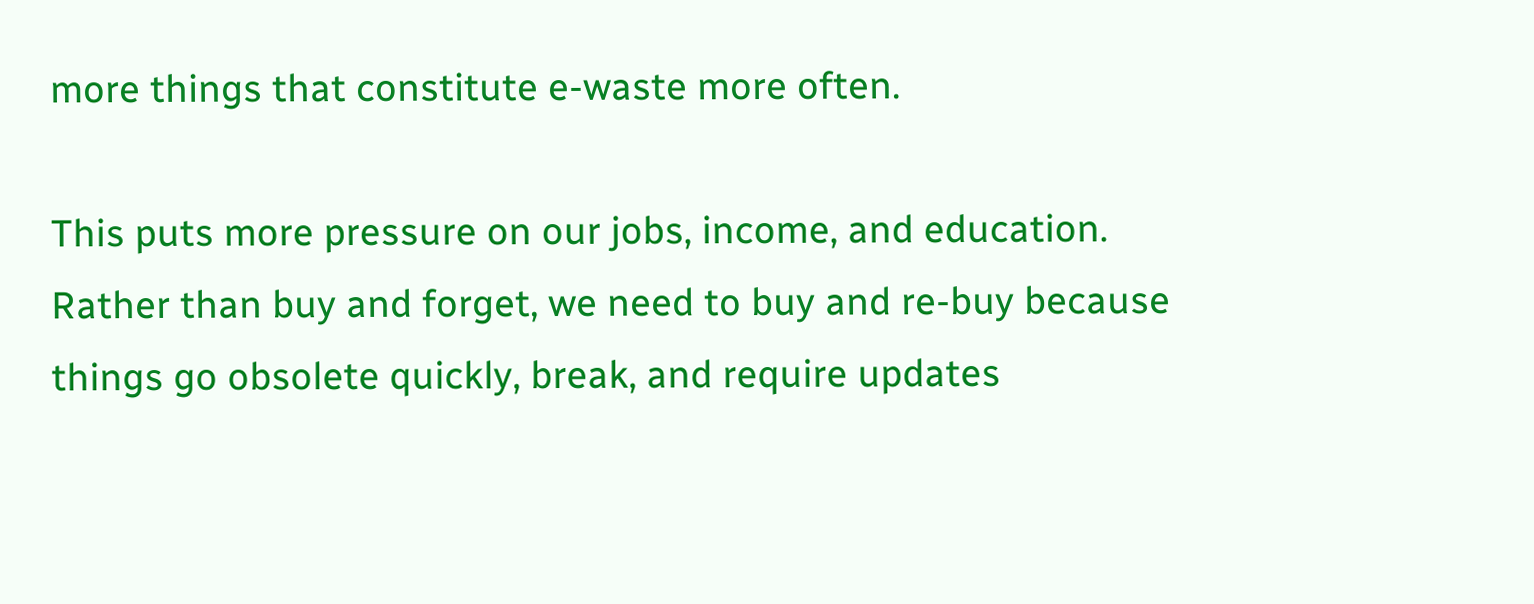more things that constitute e-waste more often.

This puts more pressure on our jobs, income, and education. Rather than buy and forget, we need to buy and re-buy because things go obsolete quickly, break, and require updates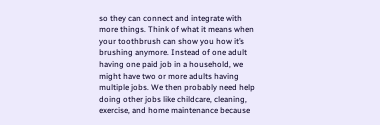so they can connect and integrate with more things. Think of what it means when your toothbrush can show you how it’s brushing anymore. Instead of one adult having one paid job in a household, we might have two or more adults having multiple jobs. We then probably need help doing other jobs like childcare, cleaning, exercise, and home maintenance because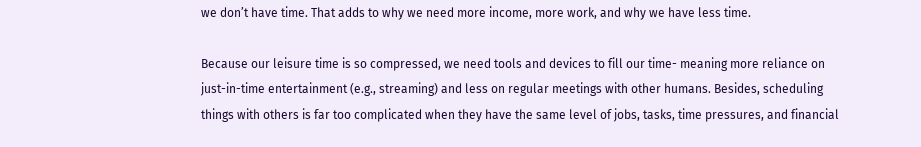we don’t have time. That adds to why we need more income, more work, and why we have less time.

Because our leisure time is so compressed, we need tools and devices to fill our time- meaning more reliance on just-in-time entertainment (e.g., streaming) and less on regular meetings with other humans. Besides, scheduling things with others is far too complicated when they have the same level of jobs, tasks, time pressures, and financial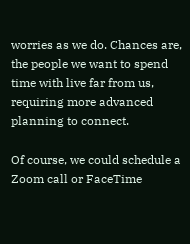worries as we do. Chances are, the people we want to spend time with live far from us, requiring more advanced planning to connect.

Of course, we could schedule a Zoom call or FaceTime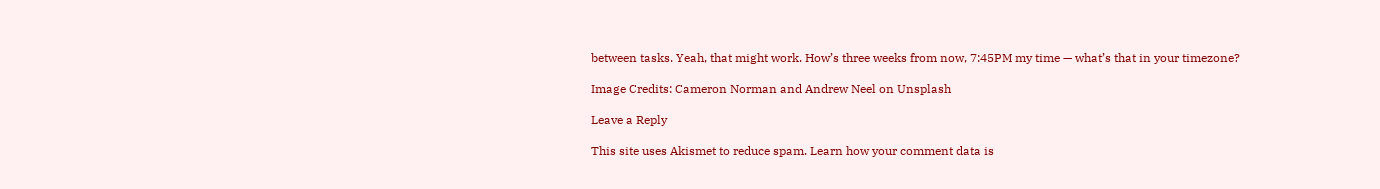between tasks. Yeah, that might work. How’s three weeks from now, 7:45PM my time — what’s that in your timezone?

Image Credits: Cameron Norman and Andrew Neel on Unsplash

Leave a Reply

This site uses Akismet to reduce spam. Learn how your comment data is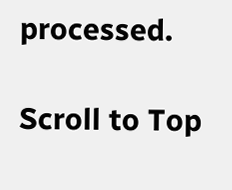processed.

Scroll to Top